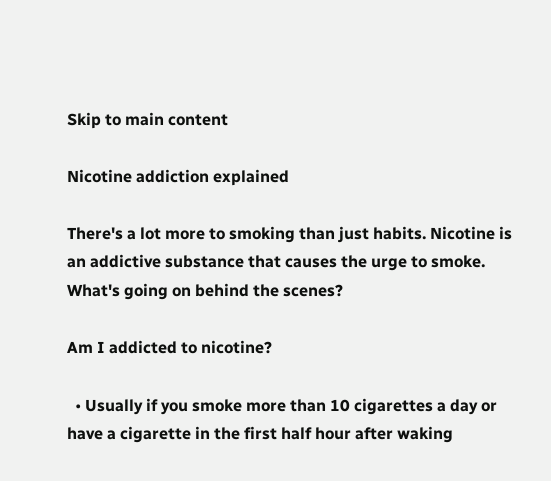Skip to main content

Nicotine addiction explained

There's a lot more to smoking than just habits. Nicotine is an addictive substance that causes the urge to smoke. What's going on behind the scenes?

Am I addicted to nicotine?

  • Usually if you smoke more than 10 cigarettes a day or have a cigarette in the first half hour after waking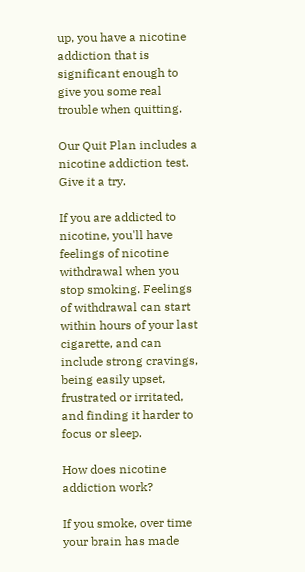up, you have a nicotine addiction that is significant enough to give you some real trouble when quitting.

Our Quit Plan includes a nicotine addiction test. Give it a try.

If you are addicted to nicotine, you'll have feelings of nicotine withdrawal when you stop smoking. Feelings of withdrawal can start within hours of your last cigarette, and can include strong cravings, being easily upset, frustrated or irritated, and finding it harder to focus or sleep.

How does nicotine addiction work?

If you smoke, over time your brain has made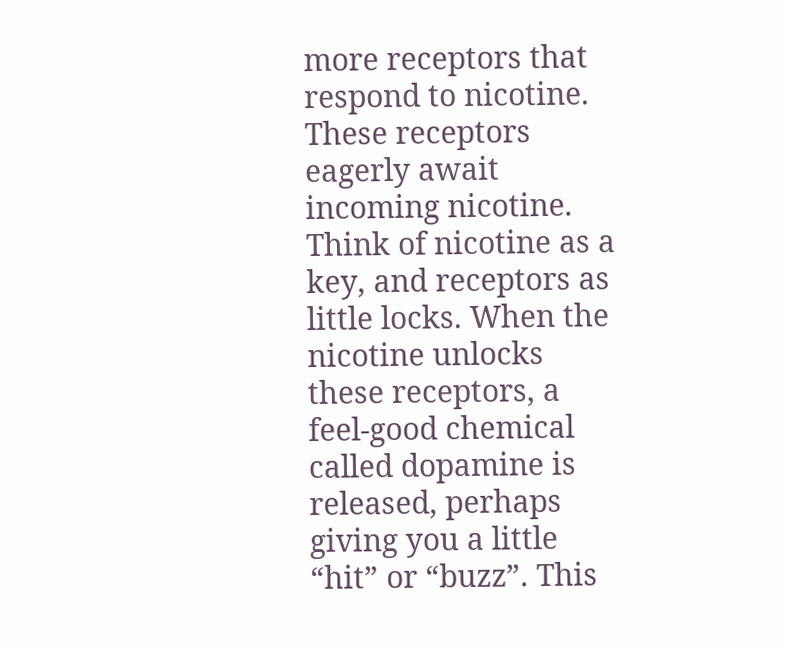more receptors that respond to nicotine. These receptors eagerly await incoming nicotine. Think of nicotine as a key, and receptors as little locks. When the nicotine unlocks these receptors, a feel-good chemical called dopamine is released, perhaps giving you a little “hit” or “buzz”. This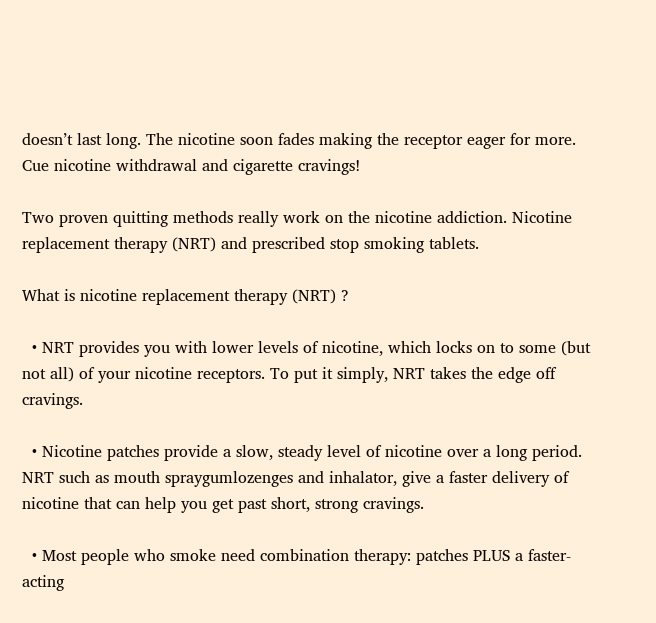doesn’t last long. The nicotine soon fades making the receptor eager for more. Cue nicotine withdrawal and cigarette cravings!

Two proven quitting methods really work on the nicotine addiction. Nicotine replacement therapy (NRT) and prescribed stop smoking tablets.

What is nicotine replacement therapy (NRT) ?

  • NRT provides you with lower levels of nicotine, which locks on to some (but not all) of your nicotine receptors. To put it simply, NRT takes the edge off cravings.

  • Nicotine patches provide a slow, steady level of nicotine over a long period. NRT such as mouth spraygumlozenges and inhalator, give a faster delivery of nicotine that can help you get past short, strong cravings.

  • Most people who smoke need combination therapy: patches PLUS a faster-acting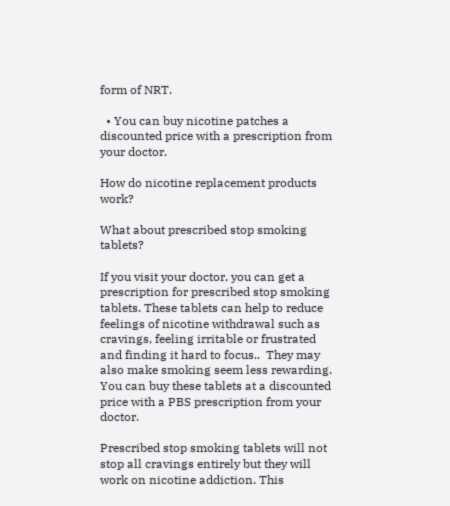form of NRT.

  • You can buy nicotine patches a discounted price with a prescription from your doctor.

How do nicotine replacement products work?

What about prescribed stop smoking tablets?

If you visit your doctor, you can get a prescription for prescribed stop smoking tablets. These tablets can help to reduce feelings of nicotine withdrawal such as cravings, feeling irritable or frustrated and finding it hard to focus..  They may also make smoking seem less rewarding.  You can buy these tablets at a discounted price with a PBS prescription from your doctor.

Prescribed stop smoking tablets will not stop all cravings entirely but they will work on nicotine addiction. This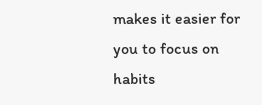makes it easier for you to focus on habits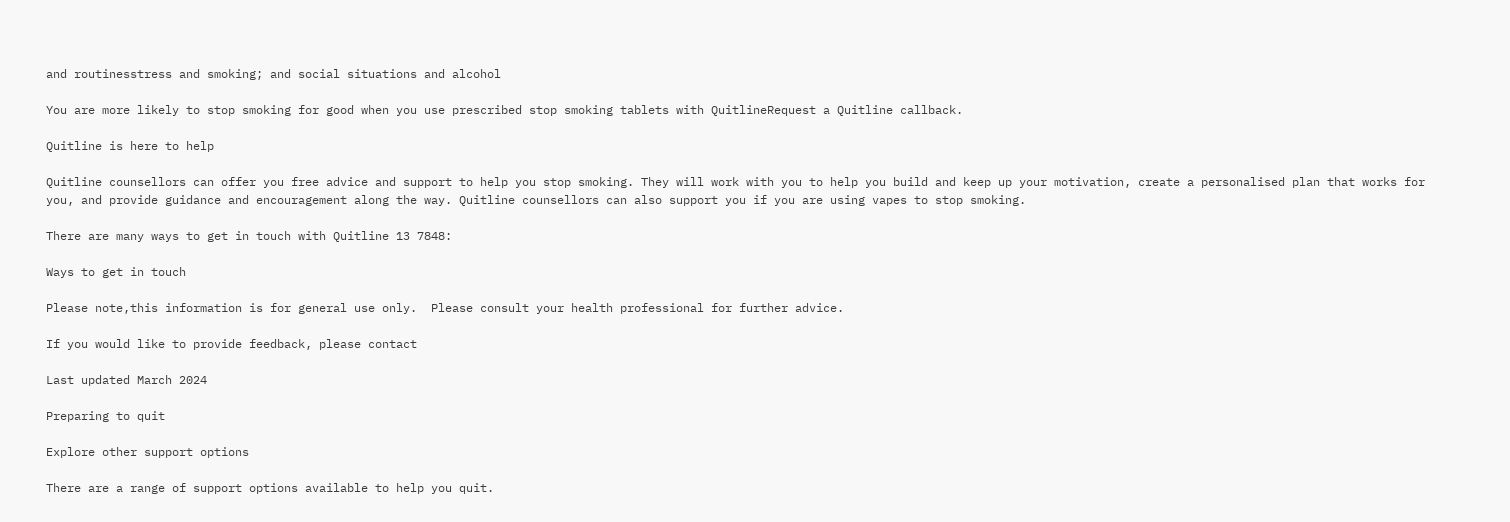and routinesstress and smoking; and social situations and alcohol

You are more likely to stop smoking for good when you use prescribed stop smoking tablets with QuitlineRequest a Quitline callback.

Quitline is here to help

Quitline counsellors can offer you free advice and support to help you stop smoking. They will work with you to help you build and keep up your motivation, create a personalised plan that works for you, and provide guidance and encouragement along the way. Quitline counsellors can also support you if you are using vapes to stop smoking.

There are many ways to get in touch with Quitline 13 7848:

Ways to get in touch

Please note,this information is for general use only.  Please consult your health professional for further advice.

If you would like to provide feedback, please contact

Last updated March 2024

Preparing to quit

Explore other support options

There are a range of support options available to help you quit.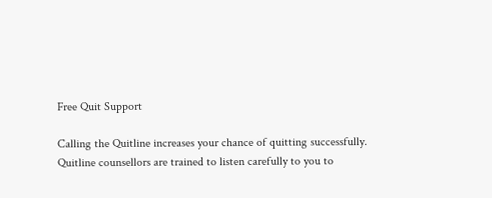Free Quit Support

Calling the Quitline increases your chance of quitting successfully.
Quitline counsellors are trained to listen carefully to you to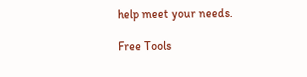help meet your needs.

Free Tools